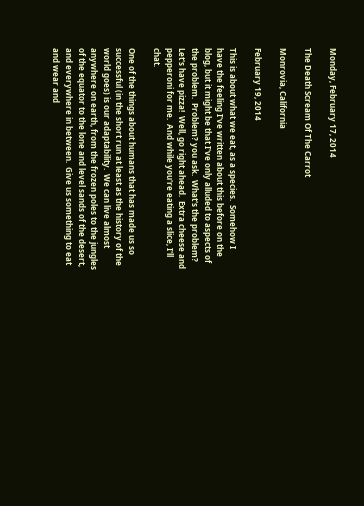Monday, February 17, 2014

The Death Scream Of The Carrot

Monrovia, California

February 19, 2014

This is about what we eat, as a species.  Somehow I have the feeling I've written about this before on the blog, but it might be that I've only alluded to aspects of the problem.  Problem? you ask.  What's the problem?  Let's have pizza!  Well, go right ahead.  Extra cheese and pepperoni for me.  And while you're eating a slice, I'll chat.

One of the things about humans that has made us so successful (in the short run at least as the history of the world goes) is our adaptability.  We can live almost anywhere on earth, from the frozen poles to the jungles of the equator to the lone and level sands of the desert, and everywhere in between.  Give us something to eat and wear and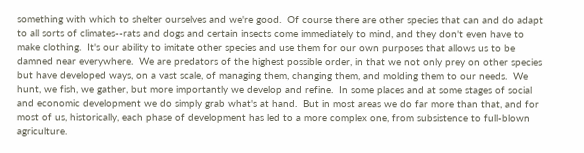something with which to shelter ourselves and we're good.  Of course there are other species that can and do adapt to all sorts of climates--rats and dogs and certain insects come immediately to mind, and they don't even have to make clothing.  It's our ability to imitate other species and use them for our own purposes that allows us to be damned near everywhere.  We are predators of the highest possible order, in that we not only prey on other species but have developed ways, on a vast scale, of managing them, changing them, and molding them to our needs.  We hunt, we fish, we gather, but more importantly we develop and refine.  In some places and at some stages of social and economic development we do simply grab what's at hand.  But in most areas we do far more than that, and for most of us, historically, each phase of development has led to a more complex one, from subsistence to full-blown agriculture.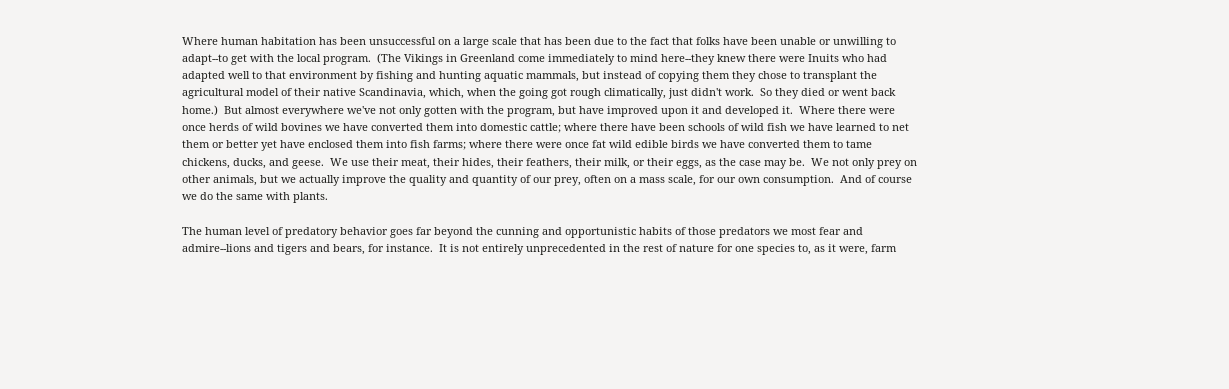Where human habitation has been unsuccessful on a large scale that has been due to the fact that folks have been unable or unwilling to adapt--to get with the local program.  (The Vikings in Greenland come immediately to mind here--they knew there were Inuits who had adapted well to that environment by fishing and hunting aquatic mammals, but instead of copying them they chose to transplant the agricultural model of their native Scandinavia, which, when the going got rough climatically, just didn't work.  So they died or went back home.)  But almost everywhere we've not only gotten with the program, but have improved upon it and developed it.  Where there were once herds of wild bovines we have converted them into domestic cattle; where there have been schools of wild fish we have learned to net them or better yet have enclosed them into fish farms; where there were once fat wild edible birds we have converted them to tame chickens, ducks, and geese.  We use their meat, their hides, their feathers, their milk, or their eggs, as the case may be.  We not only prey on other animals, but we actually improve the quality and quantity of our prey, often on a mass scale, for our own consumption.  And of course we do the same with plants.

The human level of predatory behavior goes far beyond the cunning and opportunistic habits of those predators we most fear and admire--lions and tigers and bears, for instance.  It is not entirely unprecedented in the rest of nature for one species to, as it were, farm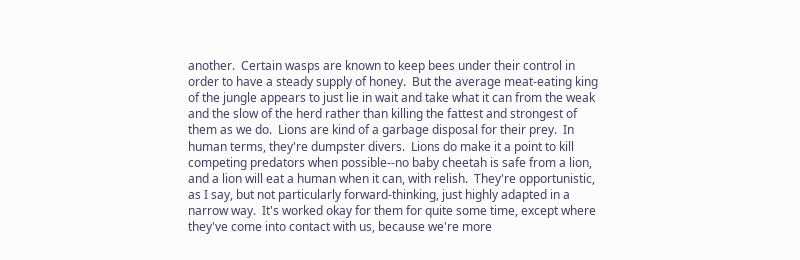another.  Certain wasps are known to keep bees under their control in order to have a steady supply of honey.  But the average meat-eating king of the jungle appears to just lie in wait and take what it can from the weak and the slow of the herd rather than killing the fattest and strongest of them as we do.  Lions are kind of a garbage disposal for their prey.  In human terms, they're dumpster divers.  Lions do make it a point to kill competing predators when possible--no baby cheetah is safe from a lion, and a lion will eat a human when it can, with relish.  They're opportunistic, as I say, but not particularly forward-thinking, just highly adapted in a narrow way.  It's worked okay for them for quite some time, except where they've come into contact with us, because we're more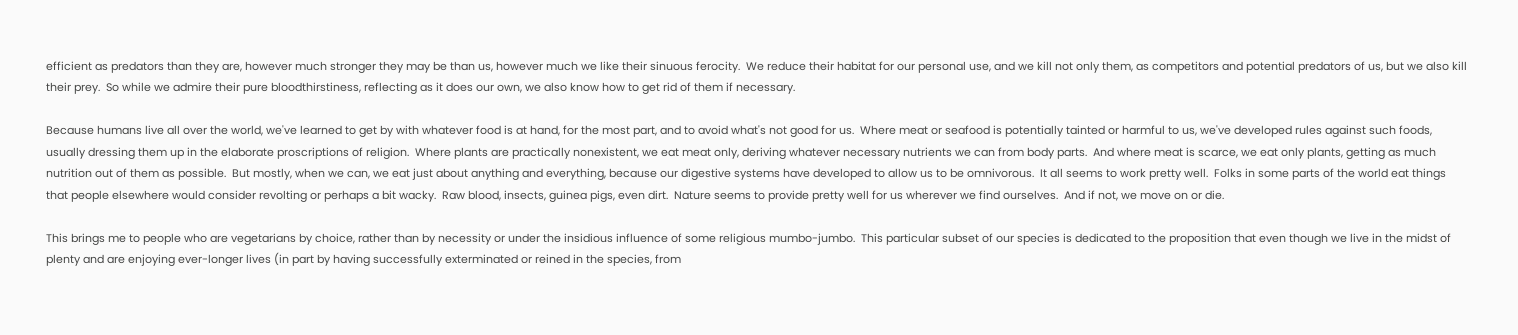efficient as predators than they are, however much stronger they may be than us, however much we like their sinuous ferocity.  We reduce their habitat for our personal use, and we kill not only them, as competitors and potential predators of us, but we also kill their prey.  So while we admire their pure bloodthirstiness, reflecting as it does our own, we also know how to get rid of them if necessary.

Because humans live all over the world, we've learned to get by with whatever food is at hand, for the most part, and to avoid what's not good for us.  Where meat or seafood is potentially tainted or harmful to us, we've developed rules against such foods, usually dressing them up in the elaborate proscriptions of religion.  Where plants are practically nonexistent, we eat meat only, deriving whatever necessary nutrients we can from body parts.  And where meat is scarce, we eat only plants, getting as much nutrition out of them as possible.  But mostly, when we can, we eat just about anything and everything, because our digestive systems have developed to allow us to be omnivorous.  It all seems to work pretty well.  Folks in some parts of the world eat things that people elsewhere would consider revolting or perhaps a bit wacky.  Raw blood, insects, guinea pigs, even dirt.  Nature seems to provide pretty well for us wherever we find ourselves.  And if not, we move on or die.

This brings me to people who are vegetarians by choice, rather than by necessity or under the insidious influence of some religious mumbo-jumbo.  This particular subset of our species is dedicated to the proposition that even though we live in the midst of plenty and are enjoying ever-longer lives (in part by having successfully exterminated or reined in the species, from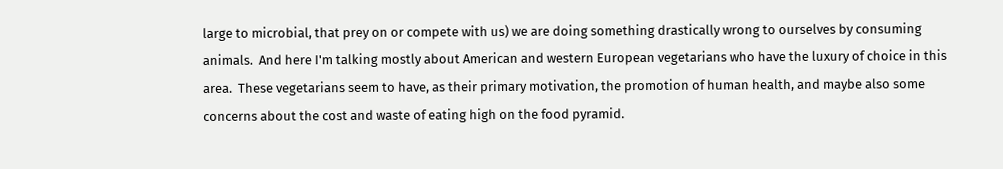large to microbial, that prey on or compete with us) we are doing something drastically wrong to ourselves by consuming animals.  And here I'm talking mostly about American and western European vegetarians who have the luxury of choice in this area.  These vegetarians seem to have, as their primary motivation, the promotion of human health, and maybe also some concerns about the cost and waste of eating high on the food pyramid.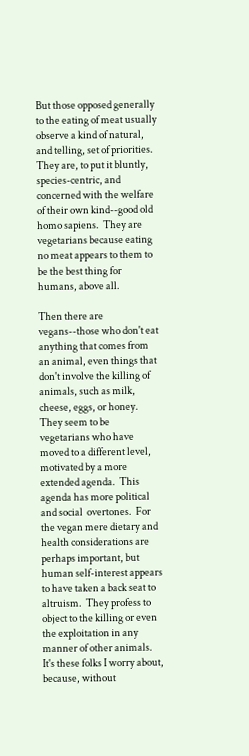But those opposed generally to the eating of meat usually observe a kind of natural, and telling, set of priorities.  They are, to put it bluntly, species-centric, and concerned with the welfare of their own kind--good old homo sapiens.  They are vegetarians because eating no meat appears to them to be the best thing for humans, above all.

Then there are vegans--those who don't eat anything that comes from an animal, even things that don't involve the killing of animals, such as milk, cheese, eggs, or honey.  They seem to be vegetarians who have moved to a different level, motivated by a more extended agenda.  This agenda has more political and social  overtones.  For the vegan mere dietary and health considerations are perhaps important, but human self-interest appears to have taken a back seat to altruism.  They profess to object to the killing or even the exploitation in any manner of other animals.  It's these folks I worry about, because, without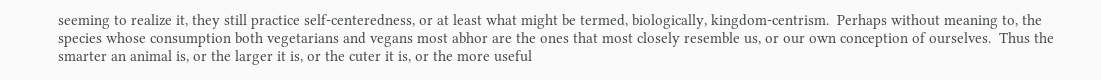seeming to realize it, they still practice self-centeredness, or at least what might be termed, biologically, kingdom-centrism.  Perhaps without meaning to, the species whose consumption both vegetarians and vegans most abhor are the ones that most closely resemble us, or our own conception of ourselves.  Thus the smarter an animal is, or the larger it is, or the cuter it is, or the more useful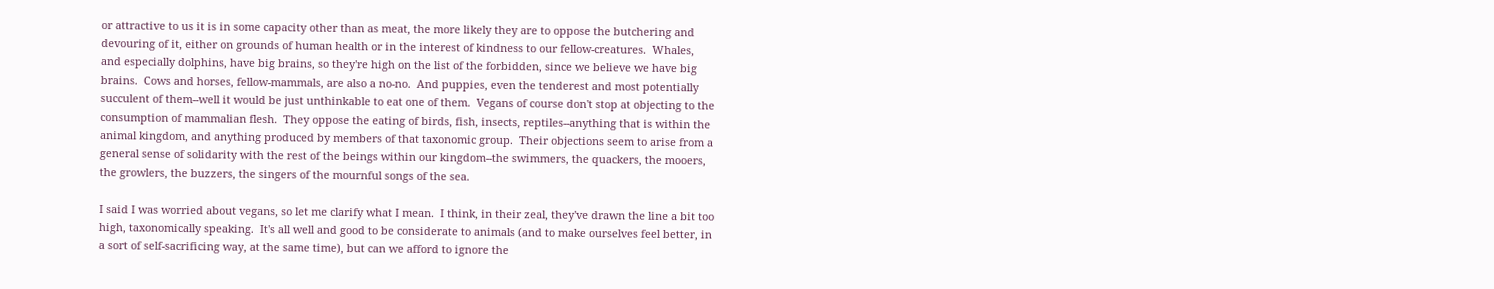or attractive to us it is in some capacity other than as meat, the more likely they are to oppose the butchering and devouring of it, either on grounds of human health or in the interest of kindness to our fellow-creatures.  Whales, and especially dolphins, have big brains, so they're high on the list of the forbidden, since we believe we have big brains.  Cows and horses, fellow-mammals, are also a no-no.  And puppies, even the tenderest and most potentially succulent of them--well it would be just unthinkable to eat one of them.  Vegans of course don't stop at objecting to the consumption of mammalian flesh.  They oppose the eating of birds, fish, insects, reptiles--anything that is within the animal kingdom, and anything produced by members of that taxonomic group.  Their objections seem to arise from a general sense of solidarity with the rest of the beings within our kingdom--the swimmers, the quackers, the mooers, the growlers, the buzzers, the singers of the mournful songs of the sea.

I said I was worried about vegans, so let me clarify what I mean.  I think, in their zeal, they've drawn the line a bit too high, taxonomically speaking.  It's all well and good to be considerate to animals (and to make ourselves feel better, in a sort of self-sacrificing way, at the same time), but can we afford to ignore the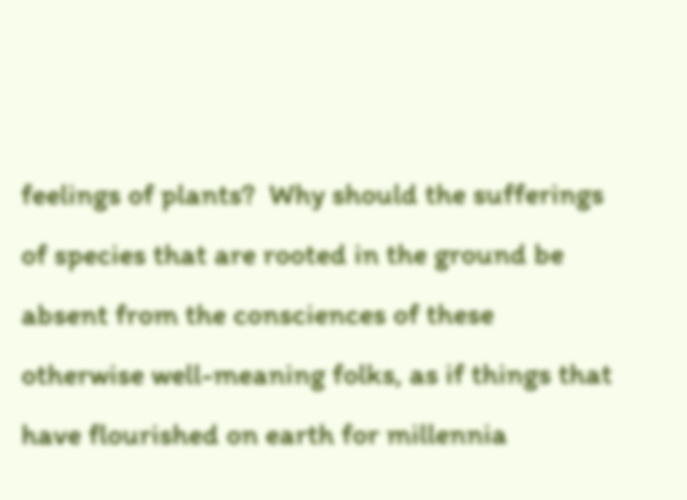feelings of plants?  Why should the sufferings of species that are rooted in the ground be absent from the consciences of these otherwise well-meaning folks, as if things that have flourished on earth for millennia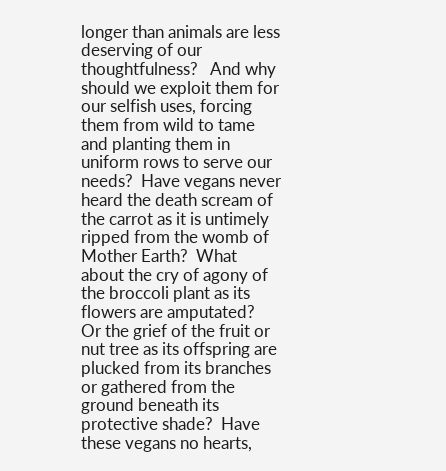longer than animals are less deserving of our thoughtfulness?   And why should we exploit them for our selfish uses, forcing them from wild to tame and planting them in uniform rows to serve our needs?  Have vegans never heard the death scream of the carrot as it is untimely ripped from the womb of Mother Earth?  What about the cry of agony of the broccoli plant as its flowers are amputated?  Or the grief of the fruit or nut tree as its offspring are plucked from its branches or gathered from the ground beneath its protective shade?  Have these vegans no hearts,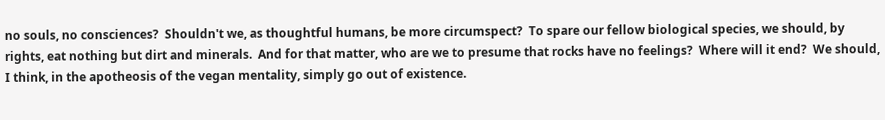no souls, no consciences?  Shouldn't we, as thoughtful humans, be more circumspect?  To spare our fellow biological species, we should, by rights, eat nothing but dirt and minerals.  And for that matter, who are we to presume that rocks have no feelings?  Where will it end?  We should, I think, in the apotheosis of the vegan mentality, simply go out of existence.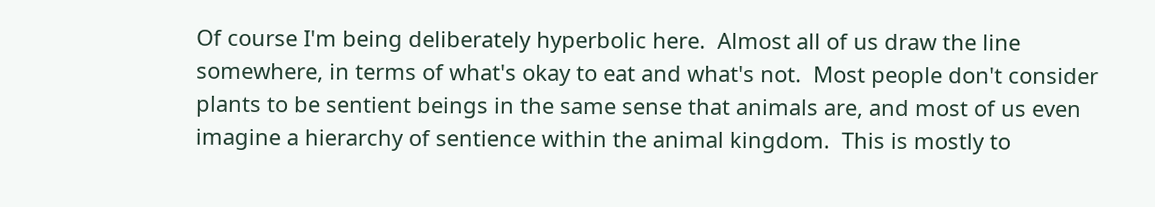Of course I'm being deliberately hyperbolic here.  Almost all of us draw the line somewhere, in terms of what's okay to eat and what's not.  Most people don't consider plants to be sentient beings in the same sense that animals are, and most of us even imagine a hierarchy of sentience within the animal kingdom.  This is mostly to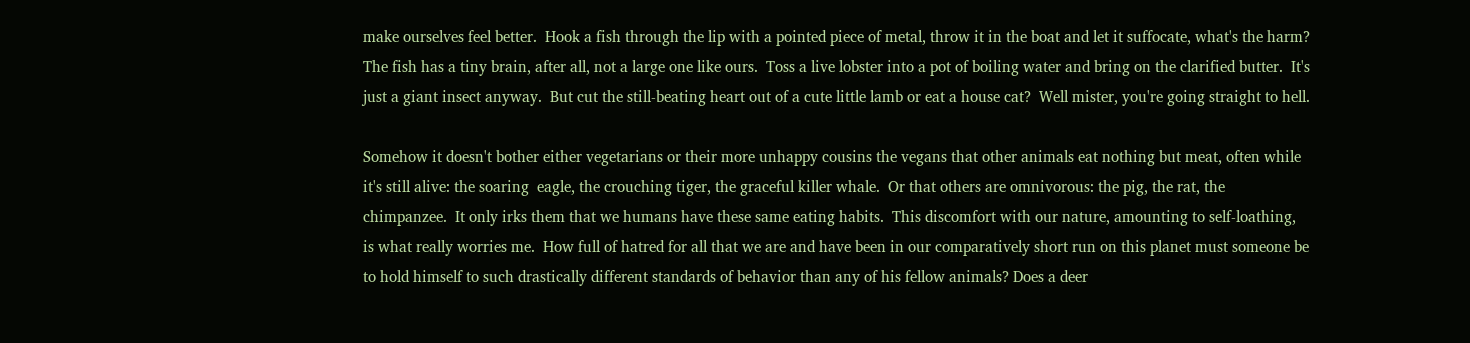make ourselves feel better.  Hook a fish through the lip with a pointed piece of metal, throw it in the boat and let it suffocate, what's the harm?  The fish has a tiny brain, after all, not a large one like ours.  Toss a live lobster into a pot of boiling water and bring on the clarified butter.  It's just a giant insect anyway.  But cut the still-beating heart out of a cute little lamb or eat a house cat?  Well mister, you're going straight to hell.

Somehow it doesn't bother either vegetarians or their more unhappy cousins the vegans that other animals eat nothing but meat, often while it's still alive: the soaring  eagle, the crouching tiger, the graceful killer whale.  Or that others are omnivorous: the pig, the rat, the chimpanzee.  It only irks them that we humans have these same eating habits.  This discomfort with our nature, amounting to self-loathing, is what really worries me.  How full of hatred for all that we are and have been in our comparatively short run on this planet must someone be to hold himself to such drastically different standards of behavior than any of his fellow animals? Does a deer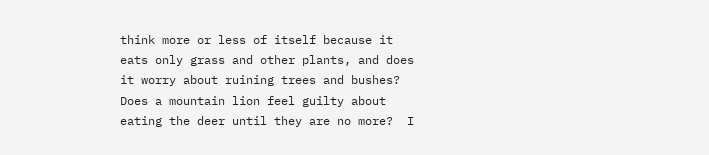think more or less of itself because it eats only grass and other plants, and does it worry about ruining trees and bushes?  Does a mountain lion feel guilty about eating the deer until they are no more?  I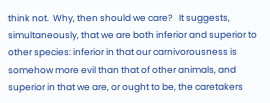think not.  Why, then should we care?   It suggests, simultaneously, that we are both inferior and superior to other species: inferior in that our carnivorousness is somehow more evil than that of other animals, and superior in that we are, or ought to be, the caretakers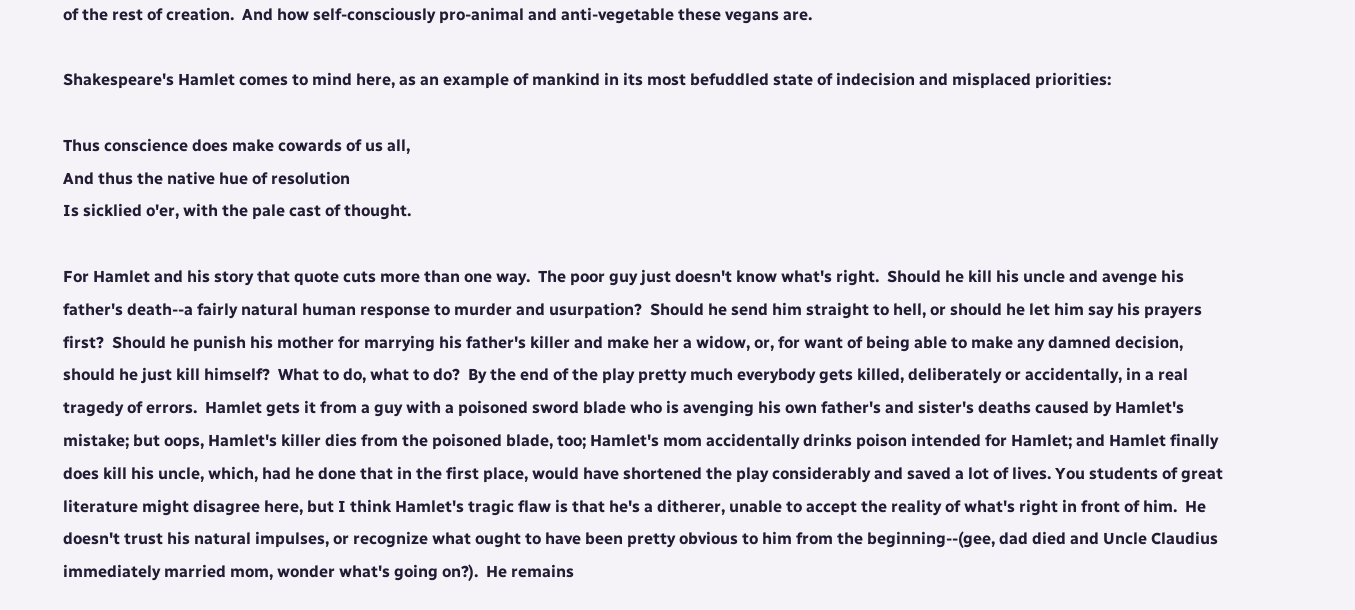of the rest of creation.  And how self-consciously pro-animal and anti-vegetable these vegans are.

Shakespeare's Hamlet comes to mind here, as an example of mankind in its most befuddled state of indecision and misplaced priorities:

Thus conscience does make cowards of us all,
And thus the native hue of resolution
Is sicklied o'er, with the pale cast of thought.

For Hamlet and his story that quote cuts more than one way.  The poor guy just doesn't know what's right.  Should he kill his uncle and avenge his father's death--a fairly natural human response to murder and usurpation?  Should he send him straight to hell, or should he let him say his prayers first?  Should he punish his mother for marrying his father's killer and make her a widow, or, for want of being able to make any damned decision, should he just kill himself?  What to do, what to do?  By the end of the play pretty much everybody gets killed, deliberately or accidentally, in a real tragedy of errors.  Hamlet gets it from a guy with a poisoned sword blade who is avenging his own father's and sister's deaths caused by Hamlet's mistake; but oops, Hamlet's killer dies from the poisoned blade, too; Hamlet's mom accidentally drinks poison intended for Hamlet; and Hamlet finally does kill his uncle, which, had he done that in the first place, would have shortened the play considerably and saved a lot of lives. You students of great literature might disagree here, but I think Hamlet's tragic flaw is that he's a ditherer, unable to accept the reality of what's right in front of him.  He doesn't trust his natural impulses, or recognize what ought to have been pretty obvious to him from the beginning--(gee, dad died and Uncle Claudius immediately married mom, wonder what's going on?).  He remains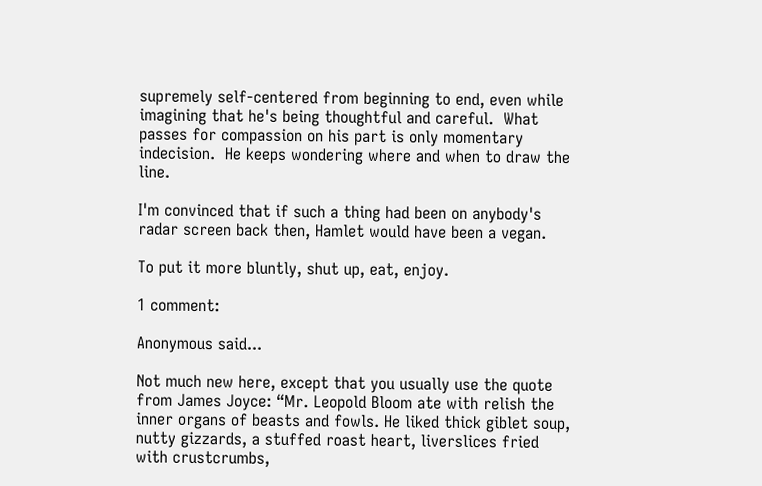supremely self-centered from beginning to end, even while imagining that he's being thoughtful and careful.  What passes for compassion on his part is only momentary indecision.  He keeps wondering where and when to draw the line.

I'm convinced that if such a thing had been on anybody's radar screen back then, Hamlet would have been a vegan.

To put it more bluntly, shut up, eat, enjoy.

1 comment:

Anonymous said...

Not much new here, except that you usually use the quote from James Joyce: “Mr. Leopold Bloom ate with relish the inner organs of beasts and fowls. He liked thick giblet soup, nutty gizzards, a stuffed roast heart, liverslices fried with crustcrumbs,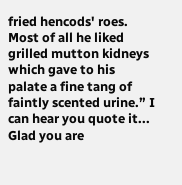fried hencods' roes. Most of all he liked grilled mutton kidneys which gave to his palate a fine tang of faintly scented urine.” I can hear you quote it... Glad you are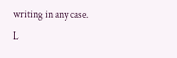writing in any case. L